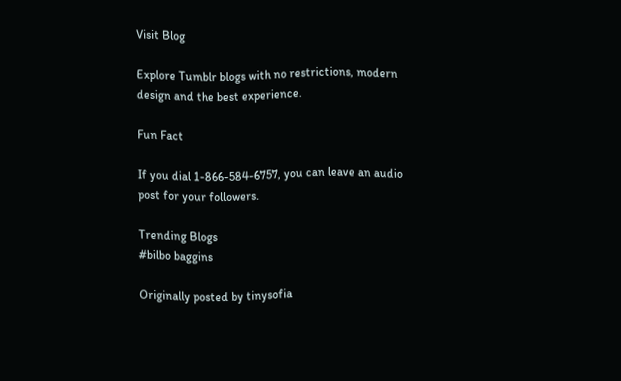Visit Blog

Explore Tumblr blogs with no restrictions, modern design and the best experience.

Fun Fact

If you dial 1-866-584-6757, you can leave an audio post for your followers.

Trending Blogs
#bilbo baggins

Originally posted by tinysofia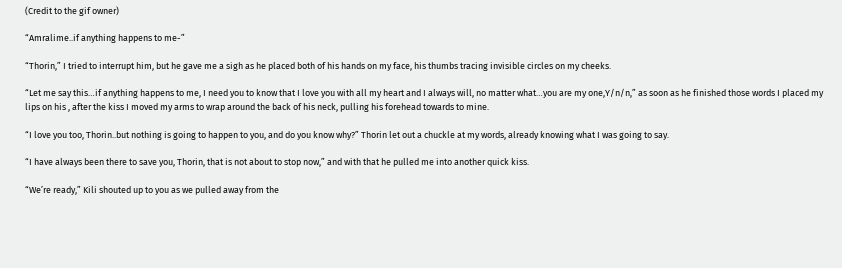(Credit to the gif owner)

“Amralime..if anything happens to me-”

“Thorin,” I tried to interrupt him, but he gave me a sigh as he placed both of his hands on my face, his thumbs tracing invisible circles on my cheeks.

“Let me say this…if anything happens to me, I need you to know that I love you with all my heart and I always will, no matter what…you are my one,Y/n/n,” as soon as he finished those words I placed my lips on his , after the kiss I moved my arms to wrap around the back of his neck, pulling his forehead towards to mine.

“I love you too, Thorin..but nothing is going to happen to you, and do you know why?” Thorin let out a chuckle at my words, already knowing what I was going to say.

“I have always been there to save you, Thorin, that is not about to stop now,” and with that he pulled me into another quick kiss.

“We’re ready,” Kili shouted up to you as we pulled away from the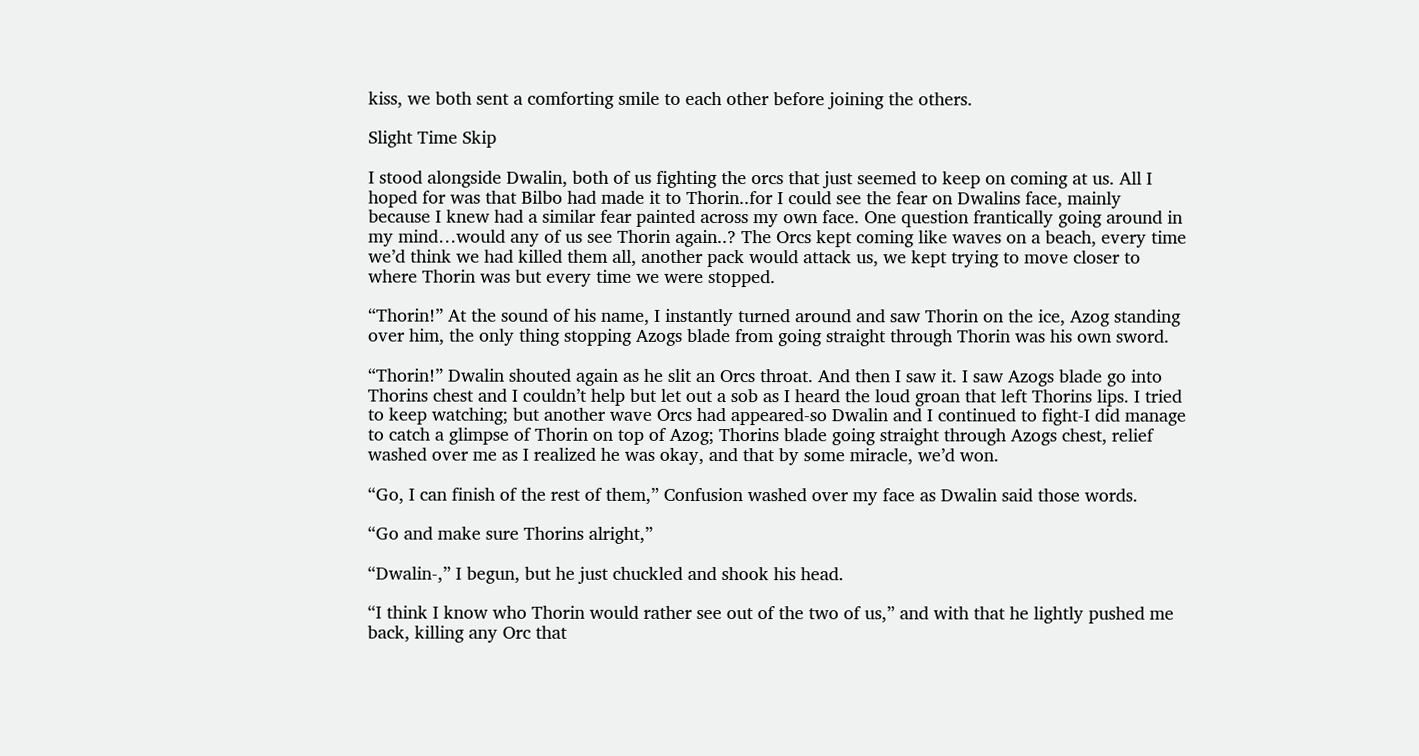kiss, we both sent a comforting smile to each other before joining the others.

Slight Time Skip

I stood alongside Dwalin, both of us fighting the orcs that just seemed to keep on coming at us. All I hoped for was that Bilbo had made it to Thorin..for I could see the fear on Dwalins face, mainly because I knew had a similar fear painted across my own face. One question frantically going around in my mind…would any of us see Thorin again..? The Orcs kept coming like waves on a beach, every time we’d think we had killed them all, another pack would attack us, we kept trying to move closer to where Thorin was but every time we were stopped.

“Thorin!” At the sound of his name, I instantly turned around and saw Thorin on the ice, Azog standing over him, the only thing stopping Azogs blade from going straight through Thorin was his own sword.

“Thorin!” Dwalin shouted again as he slit an Orcs throat. And then I saw it. I saw Azogs blade go into Thorins chest and I couldn’t help but let out a sob as I heard the loud groan that left Thorins lips. I tried to keep watching; but another wave Orcs had appeared-so Dwalin and I continued to fight-I did manage to catch a glimpse of Thorin on top of Azog; Thorins blade going straight through Azogs chest, relief washed over me as I realized he was okay, and that by some miracle, we’d won.

“Go, I can finish of the rest of them,” Confusion washed over my face as Dwalin said those words.

“Go and make sure Thorins alright,”

“Dwalin-,” I begun, but he just chuckled and shook his head.

“I think I know who Thorin would rather see out of the two of us,” and with that he lightly pushed me back, killing any Orc that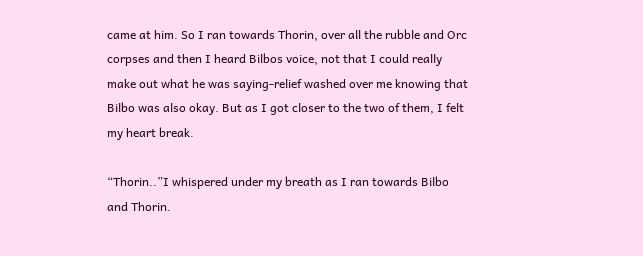came at him. So I ran towards Thorin, over all the rubble and Orc corpses and then I heard Bilbos voice, not that I could really make out what he was saying-relief washed over me knowing that Bilbo was also okay. But as I got closer to the two of them, I felt my heart break.

“Thorin..”I whispered under my breath as I ran towards Bilbo and Thorin.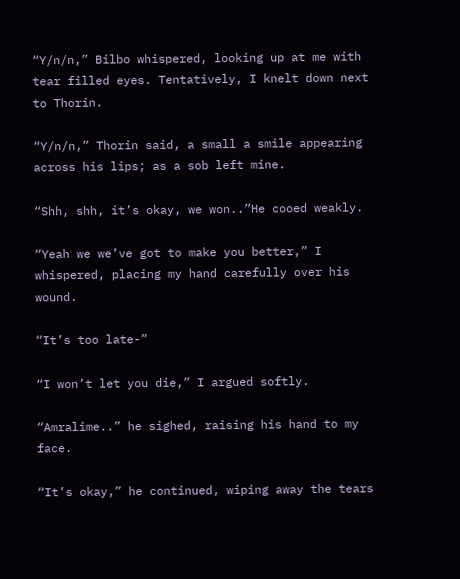“Y/n/n,” Bilbo whispered, looking up at me with tear filled eyes. Tentatively, I knelt down next to Thorin.

“Y/n/n,” Thorin said, a small a smile appearing across his lips; as a sob left mine.

“Shh, shh, it’s okay, we won..”He cooed weakly.

“Yeah we we’ve got to make you better,” I whispered, placing my hand carefully over his wound.

“It’s too late-”

“I won’t let you die,” I argued softly.

“Amralime..” he sighed, raising his hand to my face.

“It’s okay,” he continued, wiping away the tears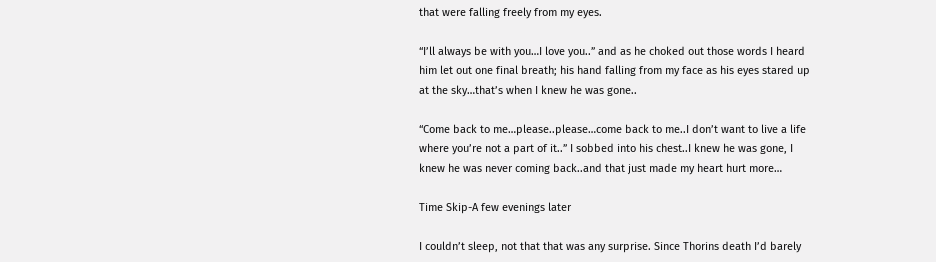that were falling freely from my eyes.

“I’ll always be with you…I love you..” and as he choked out those words I heard him let out one final breath; his hand falling from my face as his eyes stared up at the sky…that’s when I knew he was gone..

“Come back to me…please..please…come back to me..I don’t want to live a life where you’re not a part of it..” I sobbed into his chest..I knew he was gone, I knew he was never coming back..and that just made my heart hurt more…

Time Skip-A few evenings later

I couldn’t sleep, not that that was any surprise. Since Thorins death I’d barely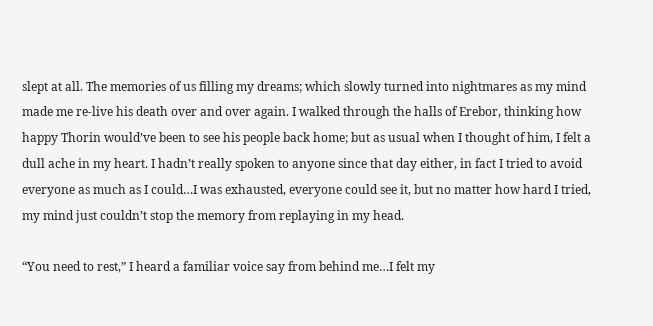slept at all. The memories of us filling my dreams; which slowly turned into nightmares as my mind made me re-live his death over and over again. I walked through the halls of Erebor, thinking how happy Thorin would’ve been to see his people back home; but as usual when I thought of him, I felt a dull ache in my heart. I hadn’t really spoken to anyone since that day either, in fact I tried to avoid everyone as much as I could…I was exhausted, everyone could see it, but no matter how hard I tried, my mind just couldn’t stop the memory from replaying in my head.

“You need to rest,” I heard a familiar voice say from behind me…I felt my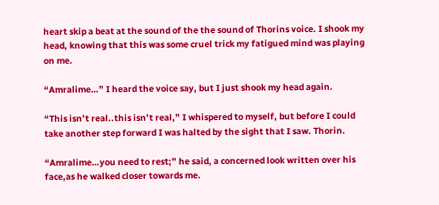heart skip a beat at the sound of the the sound of Thorins voice. I shook my head, knowing that this was some cruel trick my fatigued mind was playing on me.

“Amralime…” I heard the voice say, but I just shook my head again.

“This isn’t real..this isn’t real,” I whispered to myself, but before I could take another step forward I was halted by the sight that I saw. Thorin.

“Amralime…you need to rest;” he said, a concerned look written over his face,as he walked closer towards me.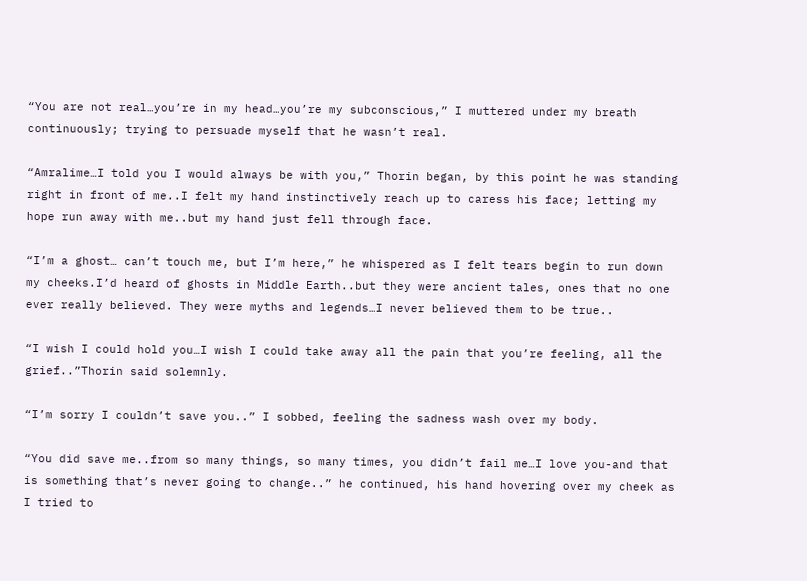“You are not real…you’re in my head…you’re my subconscious,” I muttered under my breath continuously; trying to persuade myself that he wasn’t real.

“Amralime…I told you I would always be with you,” Thorin began, by this point he was standing right in front of me..I felt my hand instinctively reach up to caress his face; letting my hope run away with me..but my hand just fell through face.

“I’m a ghost… can’t touch me, but I’m here,” he whispered as I felt tears begin to run down my cheeks.I’d heard of ghosts in Middle Earth..but they were ancient tales, ones that no one ever really believed. They were myths and legends…I never believed them to be true..

“I wish I could hold you…I wish I could take away all the pain that you’re feeling, all the grief..”Thorin said solemnly.

“I’m sorry I couldn’t save you..” I sobbed, feeling the sadness wash over my body.

“You did save me..from so many things, so many times, you didn’t fail me…I love you-and that is something that’s never going to change..” he continued, his hand hovering over my cheek as I tried to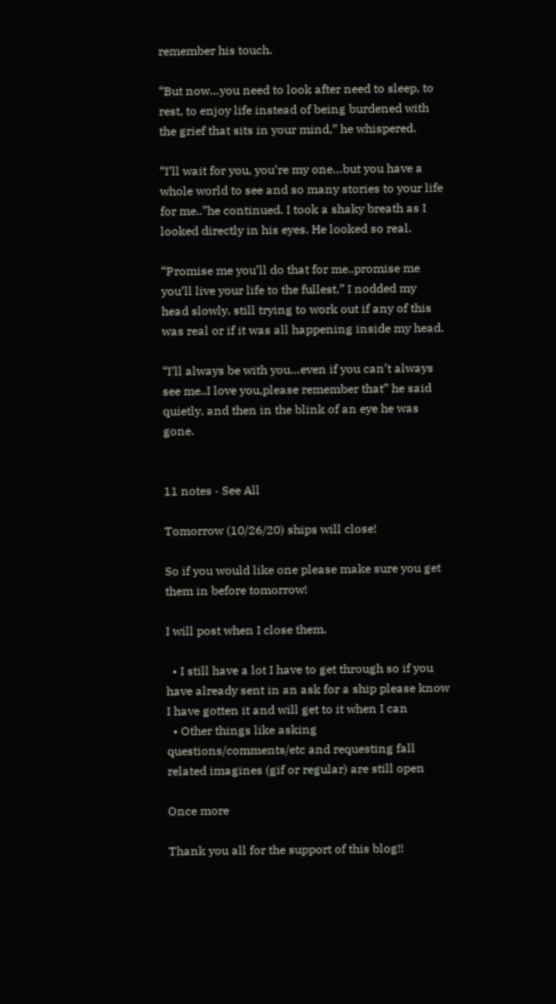remember his touch.

“But now…you need to look after need to sleep, to rest, to enjoy life instead of being burdened with the grief that sits in your mind,” he whispered.

“I’ll wait for you, you’re my one…but you have a whole world to see and so many stories to your life for me..”he continued. I took a shaky breath as I looked directly in his eyes. He looked so real.

“Promise me you’ll do that for me..promise me you’ll live your life to the fullest,” I nodded my head slowly, still trying to work out if any of this was real or if it was all happening inside my head.

“I’ll always be with you…even if you can’t always see me..I love you,please remember that” he said quietly, and then in the blink of an eye he was gone.


11 notes · See All

Tomorrow (10/26/20) ships will close!

So if you would like one please make sure you get them in before tomorrow!

I will post when I close them.

  • I still have a lot I have to get through so if you have already sent in an ask for a ship please know I have gotten it and will get to it when I can
  • Other things like asking questions/comments/etc and requesting fall related imagines (gif or regular) are still open

Once more

Thank you all for the support of this blog!!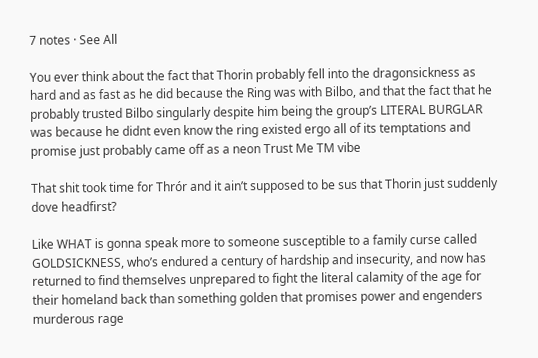7 notes · See All

You ever think about the fact that Thorin probably fell into the dragonsickness as hard and as fast as he did because the Ring was with Bilbo, and that the fact that he probably trusted Bilbo singularly despite him being the group’s LITERAL BURGLAR was because he didnt even know the ring existed ergo all of its temptations and promise just probably came off as a neon Trust Me TM vibe

That shit took time for Thrór and it ain’t supposed to be sus that Thorin just suddenly dove headfirst?

Like WHAT is gonna speak more to someone susceptible to a family curse called GOLDSICKNESS, who’s endured a century of hardship and insecurity, and now has returned to find themselves unprepared to fight the literal calamity of the age for their homeland back than something golden that promises power and engenders murderous rage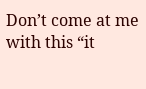Don’t come at me with this “it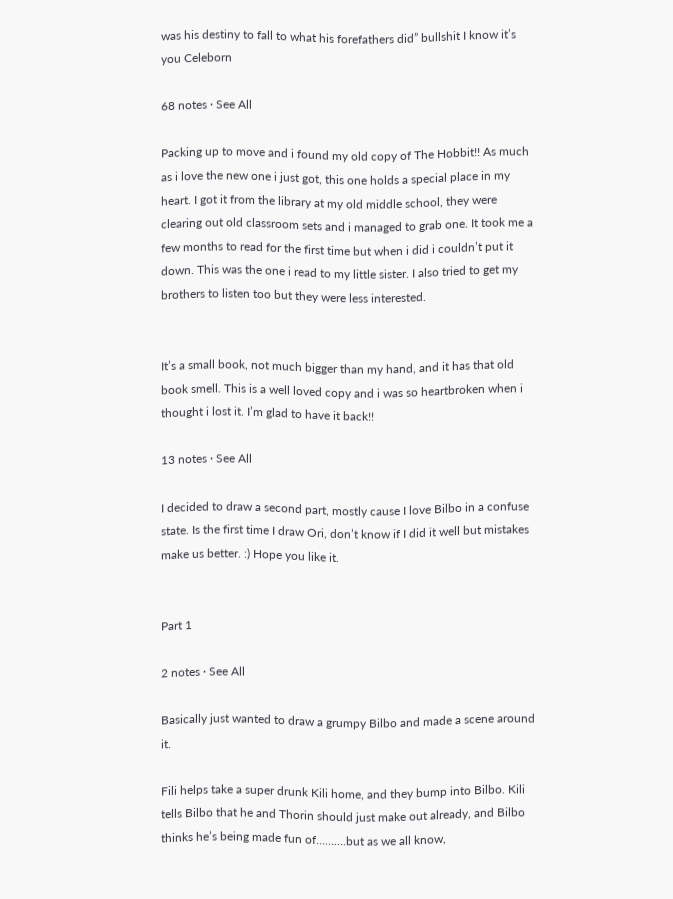was his destiny to fall to what his forefathers did” bullshit I know it’s you Celeborn

68 notes · See All

Packing up to move and i found my old copy of The Hobbit!! As much as i love the new one i just got, this one holds a special place in my heart. I got it from the library at my old middle school, they were clearing out old classroom sets and i managed to grab one. It took me a few months to read for the first time but when i did i couldn’t put it down. This was the one i read to my little sister. I also tried to get my brothers to listen too but they were less interested.


It’s a small book, not much bigger than my hand, and it has that old book smell. This is a well loved copy and i was so heartbroken when i thought i lost it. I’m glad to have it back!!

13 notes · See All

I decided to draw a second part, mostly cause I love Bilbo in a confuse state. Is the first time I draw Ori, don’t know if I did it well but mistakes make us better. :) Hope you like it.


Part 1

2 notes · See All

Basically just wanted to draw a grumpy Bilbo and made a scene around it.

Fili helps take a super drunk Kili home, and they bump into Bilbo. Kili tells Bilbo that he and Thorin should just make out already, and Bilbo thinks he’s being made fun of……….but as we all know,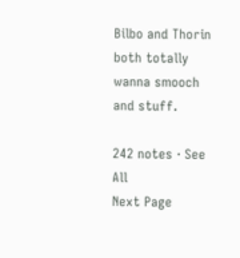Bilbo and Thorin both totally wanna smooch and stuff.

242 notes · See All
Next Page